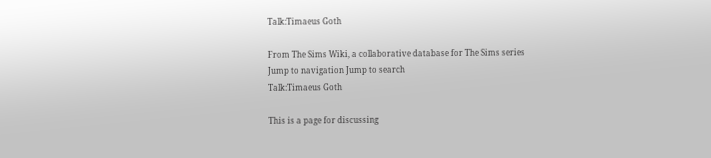Talk:Timaeus Goth

From The Sims Wiki, a collaborative database for The Sims series
Jump to navigation Jump to search
Talk:Timaeus Goth

This is a page for discussing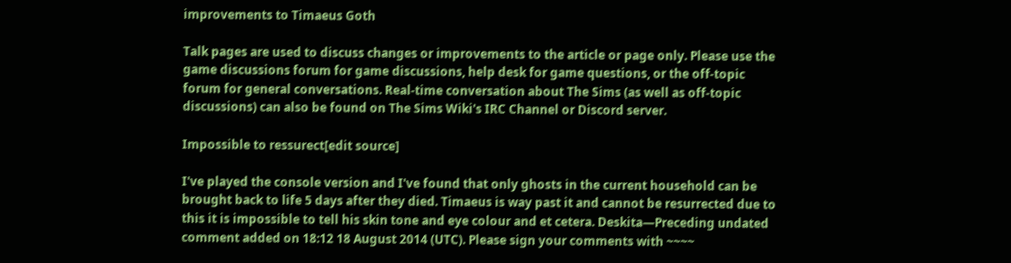improvements to Timaeus Goth

Talk pages are used to discuss changes or improvements to the article or page only. Please use the game discussions forum for game discussions, help desk for game questions, or the off-topic forum for general conversations. Real-time conversation about The Sims (as well as off-topic discussions) can also be found on The Sims Wiki's IRC Channel or Discord server.

Impossible to ressurect[edit source]

I've played the console version and I've found that only ghosts in the current household can be brought back to life 5 days after they died. Timaeus is way past it and cannot be resurrected due to this it is impossible to tell his skin tone and eye colour and et cetera. Deskita—Preceding undated comment added on 18:12 18 August 2014 (UTC). Please sign your comments with ~~~~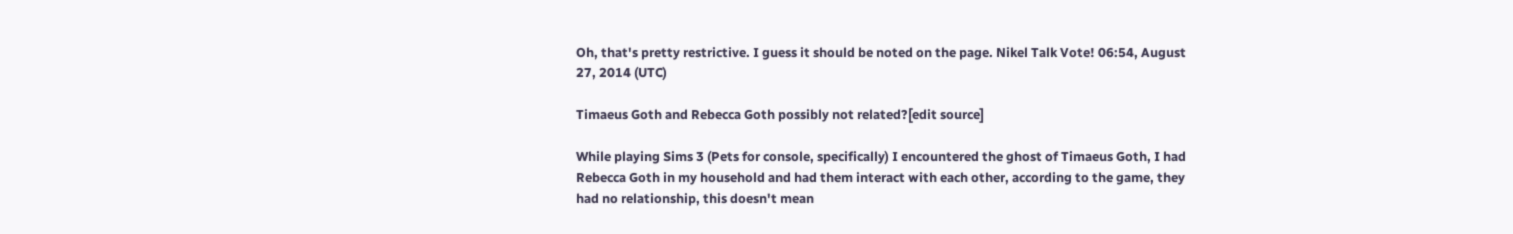Oh, that's pretty restrictive. I guess it should be noted on the page. Nikel Talk Vote! 06:54, August 27, 2014 (UTC)

Timaeus Goth and Rebecca Goth possibly not related?[edit source]

While playing Sims 3 (Pets for console, specifically) I encountered the ghost of Timaeus Goth, I had Rebecca Goth in my household and had them interact with each other, according to the game, they had no relationship, this doesn't mean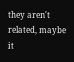they aren't related, maybe it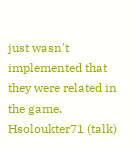just wasn't implemented that they were related in the game. Hsoloukter71 (talk)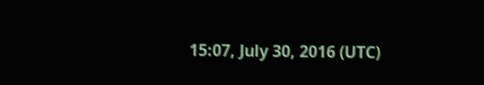15:07, July 30, 2016 (UTC)